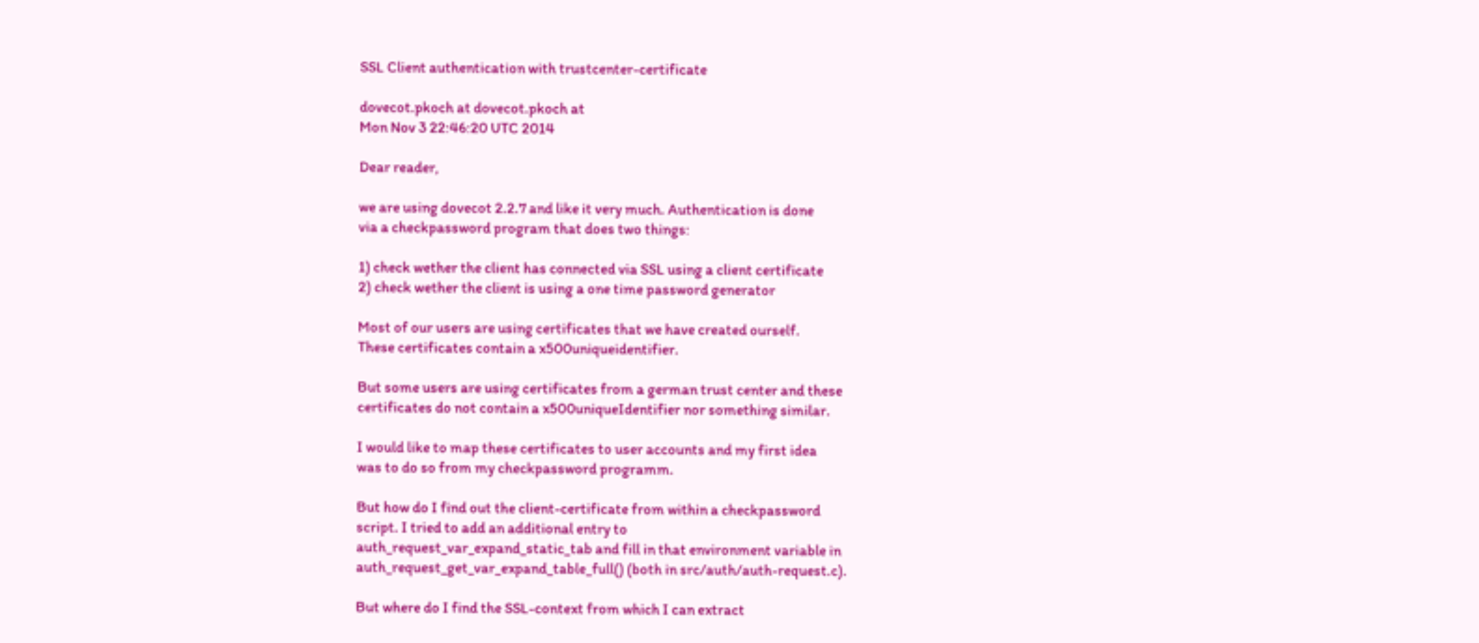SSL Client authentication with trustcenter-certificate

dovecot.pkoch at dovecot.pkoch at
Mon Nov 3 22:46:20 UTC 2014

Dear reader,

we are using dovecot 2.2.7 and like it very much. Authentication is done
via a checkpassword program that does two things:

1) check wether the client has connected via SSL using a client certificate
2) check wether the client is using a one time password generator

Most of our users are using certificates that we have created ourself.
These certificates contain a x500uniqueidentifier.

But some users are using certificates from a german trust center and these
certificates do not contain a x500uniqueIdentifier nor something similar.

I would like to map these certificates to user accounts and my first idea
was to do so from my checkpassword programm.

But how do I find out the client-certificate from within a checkpassword
script. I tried to add an additional entry to
auth_request_var_expand_static_tab and fill in that environment variable in
auth_request_get_var_expand_table_full() (both in src/auth/auth-request.c).

But where do I find the SSL-context from which I can extract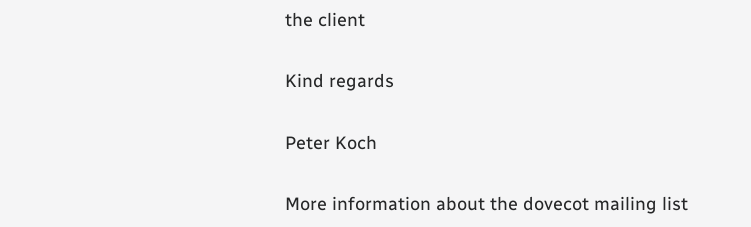the client

Kind regards

Peter Koch

More information about the dovecot mailing list